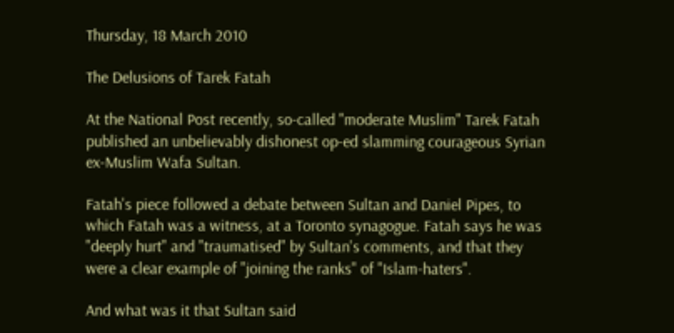Thursday, 18 March 2010

The Delusions of Tarek Fatah

At the National Post recently, so-called "moderate Muslim" Tarek Fatah published an unbelievably dishonest op-ed slamming courageous Syrian ex-Muslim Wafa Sultan.

Fatah's piece followed a debate between Sultan and Daniel Pipes, to which Fatah was a witness, at a Toronto synagogue. Fatah says he was "deeply hurt" and "traumatised" by Sultan's comments, and that they were a clear example of "joining the ranks" of "Islam-haters".

And what was it that Sultan said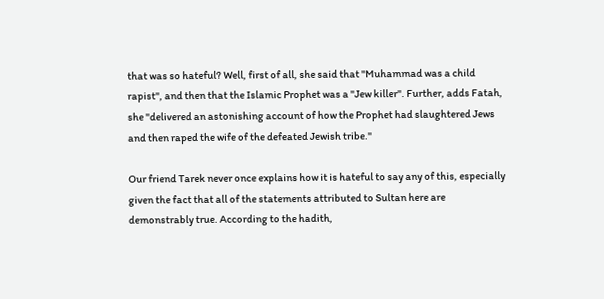that was so hateful? Well, first of all, she said that "Muhammad was a child rapist", and then that the Islamic Prophet was a "Jew killer". Further, adds Fatah, she "delivered an astonishing account of how the Prophet had slaughtered Jews and then raped the wife of the defeated Jewish tribe."

Our friend Tarek never once explains how it is hateful to say any of this, especially given the fact that all of the statements attributed to Sultan here are demonstrably true. According to the hadith,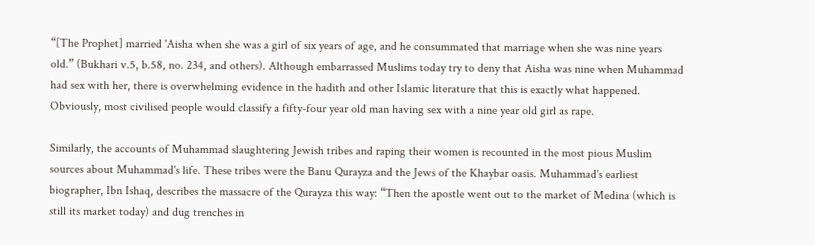“[The Prophet] married 'Aisha when she was a girl of six years of age, and he consummated that marriage when she was nine years old.” (Bukhari v.5, b.58, no. 234, and others). Although embarrassed Muslims today try to deny that Aisha was nine when Muhammad had sex with her, there is overwhelming evidence in the hadith and other Islamic literature that this is exactly what happened. Obviously, most civilised people would classify a fifty-four year old man having sex with a nine year old girl as rape.

Similarly, the accounts of Muhammad slaughtering Jewish tribes and raping their women is recounted in the most pious Muslim sources about Muhammad's life. These tribes were the Banu Qurayza and the Jews of the Khaybar oasis. Muhammad's earliest biographer, Ibn Ishaq, describes the massacre of the Qurayza this way: “Then the apostle went out to the market of Medina (which is still its market today) and dug trenches in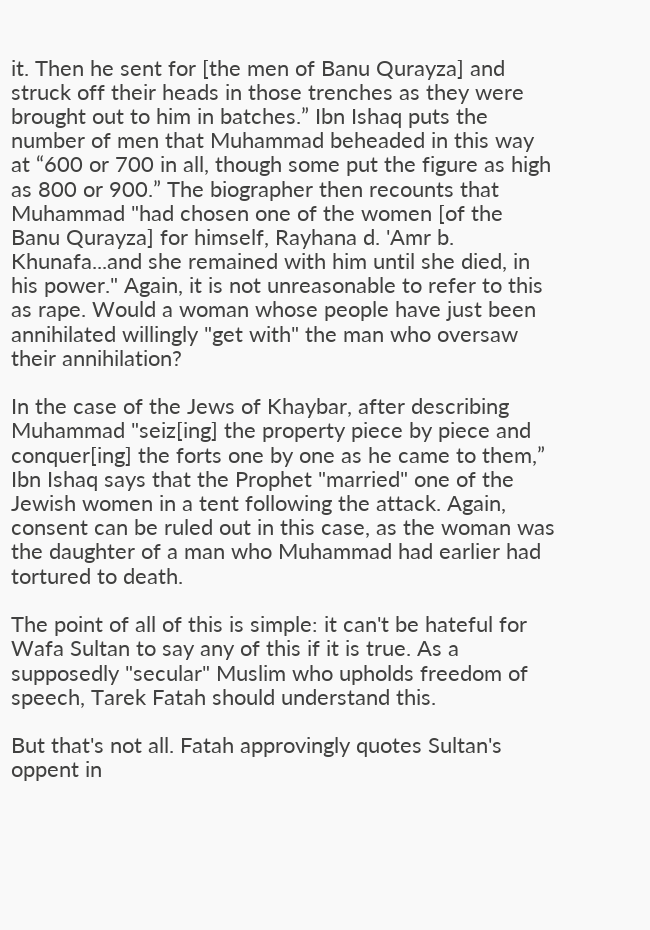it. Then he sent for [the men of Banu Qurayza] and struck off their heads in those trenches as they were brought out to him in batches.” Ibn Ishaq puts the number of men that Muhammad beheaded in this way at “600 or 700 in all, though some put the figure as high as 800 or 900.” The biographer then recounts that Muhammad "had chosen one of the women [of the Banu Qurayza] for himself, Rayhana d. 'Amr b. Khunafa...and she remained with him until she died, in his power." Again, it is not unreasonable to refer to this as rape. Would a woman whose people have just been annihilated willingly "get with" the man who oversaw their annihilation?

In the case of the Jews of Khaybar, after describing Muhammad "seiz[ing] the property piece by piece and conquer[ing] the forts one by one as he came to them,” Ibn Ishaq says that the Prophet "married" one of the Jewish women in a tent following the attack. Again, consent can be ruled out in this case, as the woman was the daughter of a man who Muhammad had earlier had tortured to death.

The point of all of this is simple: it can't be hateful for Wafa Sultan to say any of this if it is true. As a supposedly "secular" Muslim who upholds freedom of speech, Tarek Fatah should understand this.

But that's not all. Fatah approvingly quotes Sultan's oppent in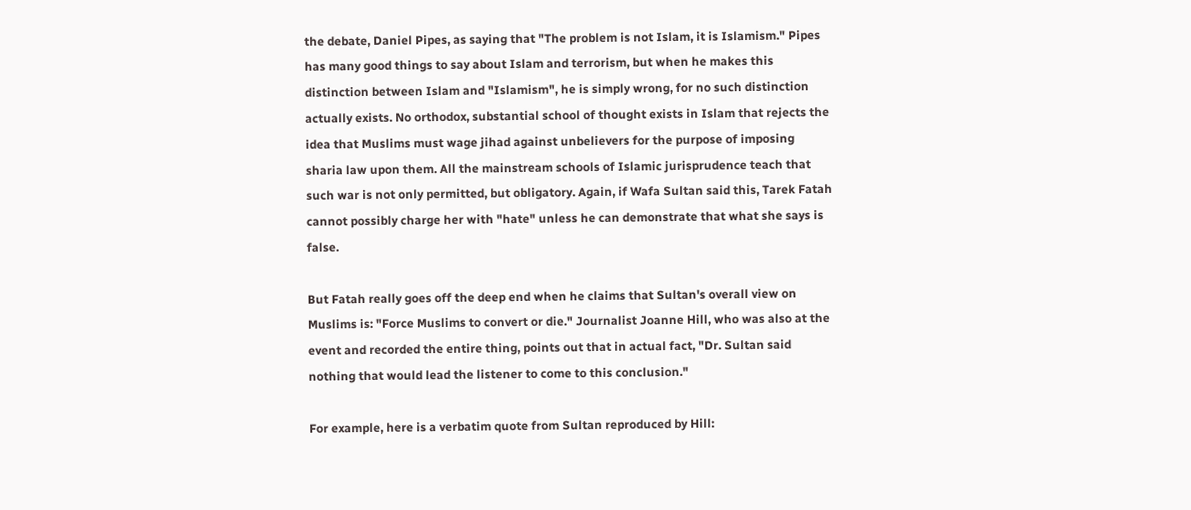the debate, Daniel Pipes, as saying that "The problem is not Islam, it is Islamism." Pipes has many good things to say about Islam and terrorism, but when he makes this distinction between Islam and "Islamism", he is simply wrong, for no such distinction actually exists. No orthodox, substantial school of thought exists in Islam that rejects the idea that Muslims must wage jihad against unbelievers for the purpose of imposing sharia law upon them. All the mainstream schools of Islamic jurisprudence teach that such war is not only permitted, but obligatory. Again, if Wafa Sultan said this, Tarek Fatah cannot possibly charge her with "hate" unless he can demonstrate that what she says is false.

But Fatah really goes off the deep end when he claims that Sultan's overall view on Muslims is: "Force Muslims to convert or die." Journalist Joanne Hill, who was also at the event and recorded the entire thing, points out that in actual fact, "Dr. Sultan said nothing that would lead the listener to come to this conclusion."

For example, here is a verbatim quote from Sultan reproduced by Hill: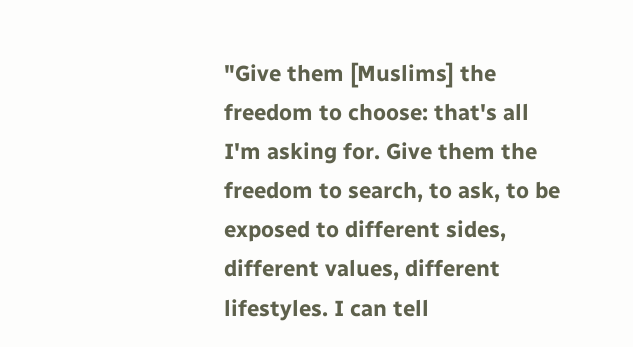"Give them [Muslims] the freedom to choose: that's all I'm asking for. Give them the freedom to search, to ask, to be exposed to different sides, different values, different lifestyles. I can tell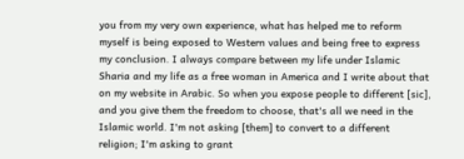you from my very own experience, what has helped me to reform myself is being exposed to Western values and being free to express my conclusion. I always compare between my life under Islamic Sharia and my life as a free woman in America and I write about that on my website in Arabic. So when you expose people to different [sic], and you give them the freedom to choose, that's all we need in the Islamic world. I'm not asking [them] to convert to a different religion; I'm asking to grant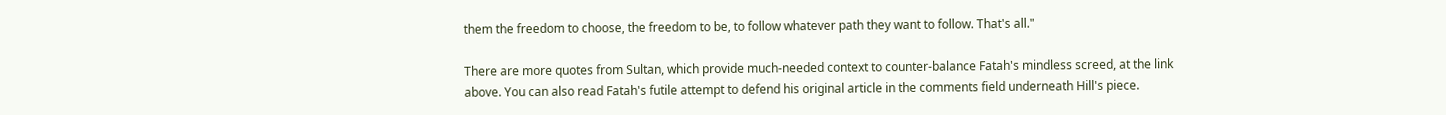them the freedom to choose, the freedom to be, to follow whatever path they want to follow. That's all."

There are more quotes from Sultan, which provide much-needed context to counter-balance Fatah's mindless screed, at the link above. You can also read Fatah's futile attempt to defend his original article in the comments field underneath Hill's piece.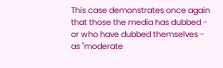This case demonstrates once again that those the media has dubbed - or who have dubbed themselves - as "moderate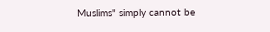Muslims" simply cannot be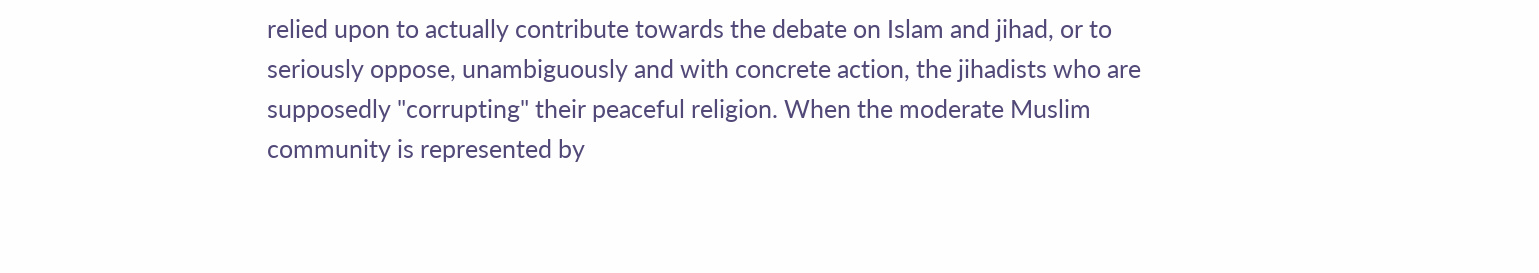relied upon to actually contribute towards the debate on Islam and jihad, or to seriously oppose, unambiguously and with concrete action, the jihadists who are supposedly "corrupting" their peaceful religion. When the moderate Muslim community is represented by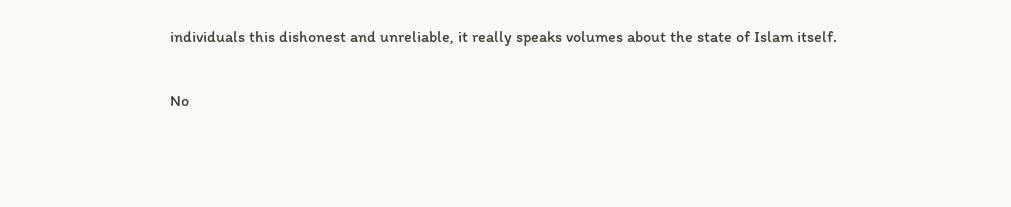individuals this dishonest and unreliable, it really speaks volumes about the state of Islam itself.

No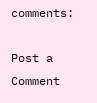comments:

Post a Comment